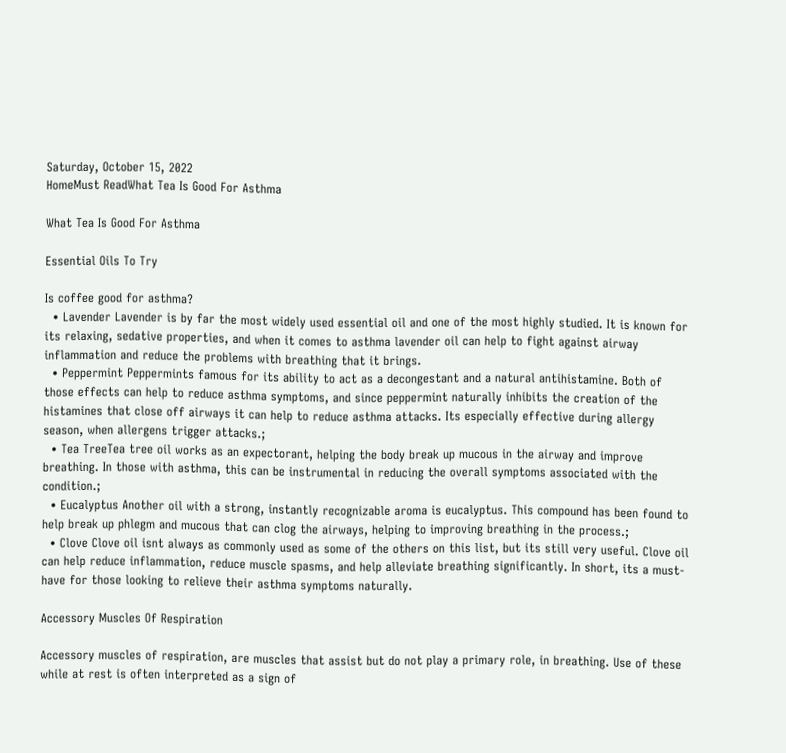Saturday, October 15, 2022
HomeMust ReadWhat Tea Is Good For Asthma

What Tea Is Good For Asthma

Essential Oils To Try

Is coffee good for asthma?
  • Lavender Lavender is by far the most widely used essential oil and one of the most highly studied. It is known for its relaxing, sedative properties, and when it comes to asthma lavender oil can help to fight against airway inflammation and reduce the problems with breathing that it brings.
  • Peppermint Peppermints famous for its ability to act as a decongestant and a natural antihistamine. Both of those effects can help to reduce asthma symptoms, and since peppermint naturally inhibits the creation of the histamines that close off airways it can help to reduce asthma attacks. Its especially effective during allergy season, when allergens trigger attacks.;
  • Tea TreeTea tree oil works as an expectorant, helping the body break up mucous in the airway and improve breathing. In those with asthma, this can be instrumental in reducing the overall symptoms associated with the condition.;
  • Eucalyptus Another oil with a strong, instantly recognizable aroma is eucalyptus. This compound has been found to help break up phlegm and mucous that can clog the airways, helping to improving breathing in the process.;
  • Clove Clove oil isnt always as commonly used as some of the others on this list, but its still very useful. Clove oil can help reduce inflammation, reduce muscle spasms, and help alleviate breathing significantly. In short, its a must-have for those looking to relieve their asthma symptoms naturally.

Accessory Muscles Of Respiration

Accessory muscles of respiration, are muscles that assist but do not play a primary role, in breathing. Use of these while at rest is often interpreted as a sign of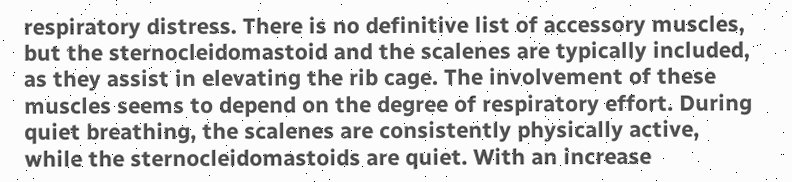respiratory distress. There is no definitive list of accessory muscles, but the sternocleidomastoid and the scalenes are typically included, as they assist in elevating the rib cage. The involvement of these muscles seems to depend on the degree of respiratory effort. During quiet breathing, the scalenes are consistently physically active, while the sternocleidomastoids are quiet. With an increase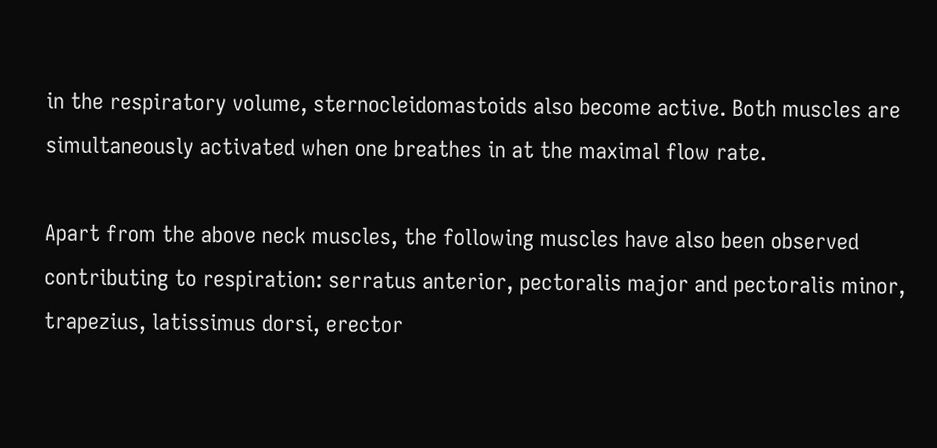in the respiratory volume, sternocleidomastoids also become active. Both muscles are simultaneously activated when one breathes in at the maximal flow rate.

Apart from the above neck muscles, the following muscles have also been observed contributing to respiration: serratus anterior, pectoralis major and pectoralis minor, trapezius, latissimus dorsi, erector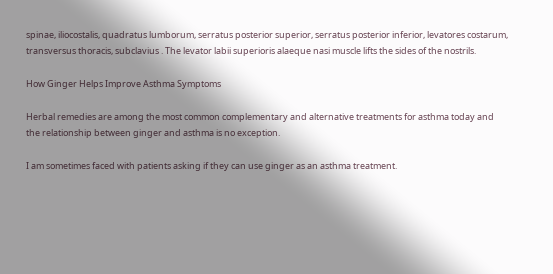spinae, iliocostalis, quadratus lumborum, serratus posterior superior, serratus posterior inferior, levatores costarum, transversus thoracis, subclavius . The levator labii superioris alaeque nasi muscle lifts the sides of the nostrils.

How Ginger Helps Improve Asthma Symptoms

Herbal remedies are among the most common complementary and alternative treatments for asthma today and the relationship between ginger and asthma is no exception.

I am sometimes faced with patients asking if they can use ginger as an asthma treatment.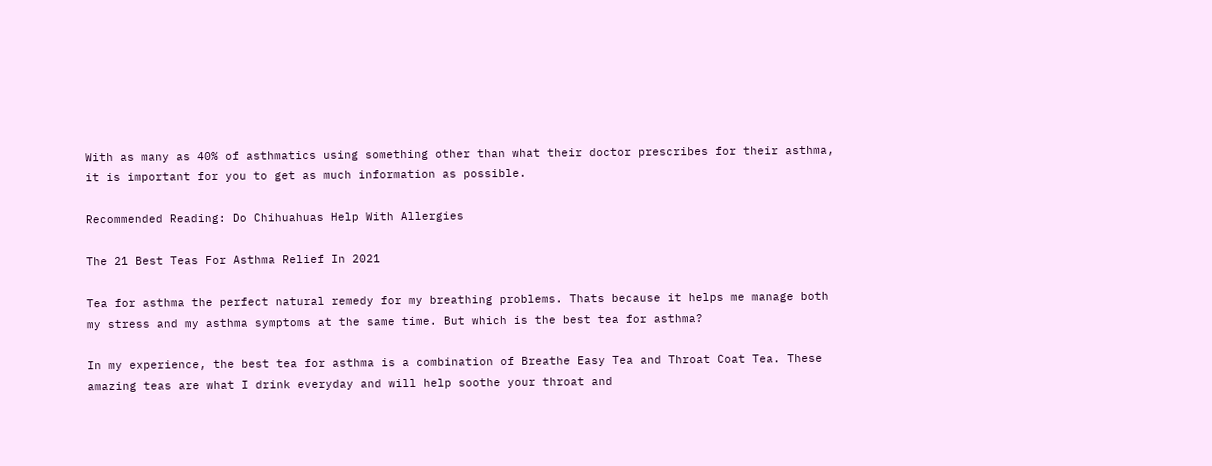With as many as 40% of asthmatics using something other than what their doctor prescribes for their asthma, it is important for you to get as much information as possible.

Recommended Reading: Do Chihuahuas Help With Allergies

The 21 Best Teas For Asthma Relief In 2021

Tea for asthma the perfect natural remedy for my breathing problems. Thats because it helps me manage both my stress and my asthma symptoms at the same time. But which is the best tea for asthma?

In my experience, the best tea for asthma is a combination of Breathe Easy Tea and Throat Coat Tea. These amazing teas are what I drink everyday and will help soothe your throat and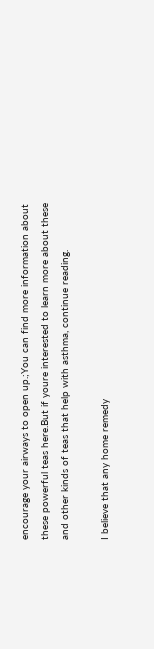encourage your airways to open up.;You can find more information about these powerful teas here.But if youre interested to learn more about these and other kinds of teas that help with asthma, continue reading.

I believe that any home remedy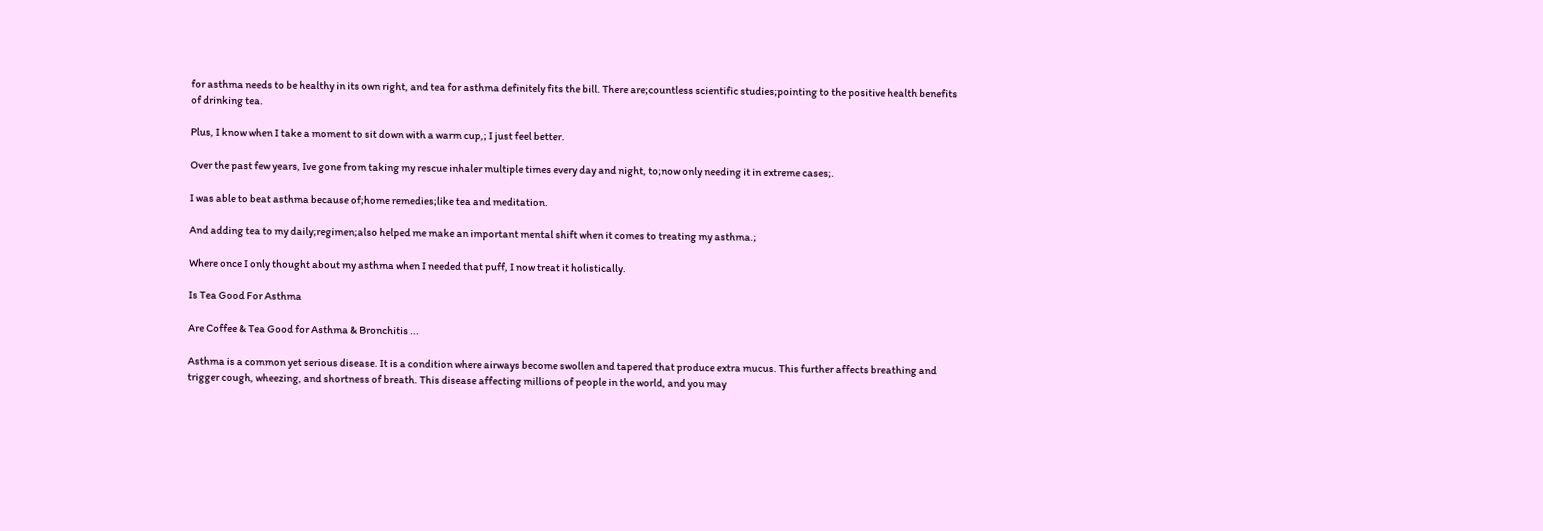for asthma needs to be healthy in its own right, and tea for asthma definitely fits the bill. There are;countless scientific studies;pointing to the positive health benefits of drinking tea.

Plus, I know when I take a moment to sit down with a warm cup,; I just feel better.

Over the past few years, Ive gone from taking my rescue inhaler multiple times every day and night, to;now only needing it in extreme cases;.

I was able to beat asthma because of;home remedies;like tea and meditation.

And adding tea to my daily;regimen;also helped me make an important mental shift when it comes to treating my asthma.;

Where once I only thought about my asthma when I needed that puff, I now treat it holistically.

Is Tea Good For Asthma

Are Coffee & Tea Good for Asthma & Bronchitis ...

Asthma is a common yet serious disease. It is a condition where airways become swollen and tapered that produce extra mucus. This further affects breathing and trigger cough, wheezing, and shortness of breath. This disease affecting millions of people in the world, and you may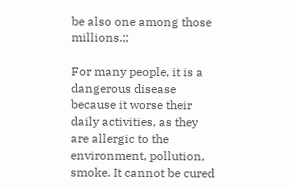be also one among those millions.;;

For many people, it is a dangerous disease because it worse their daily activities, as they are allergic to the environment, pollution, smoke. It cannot be cured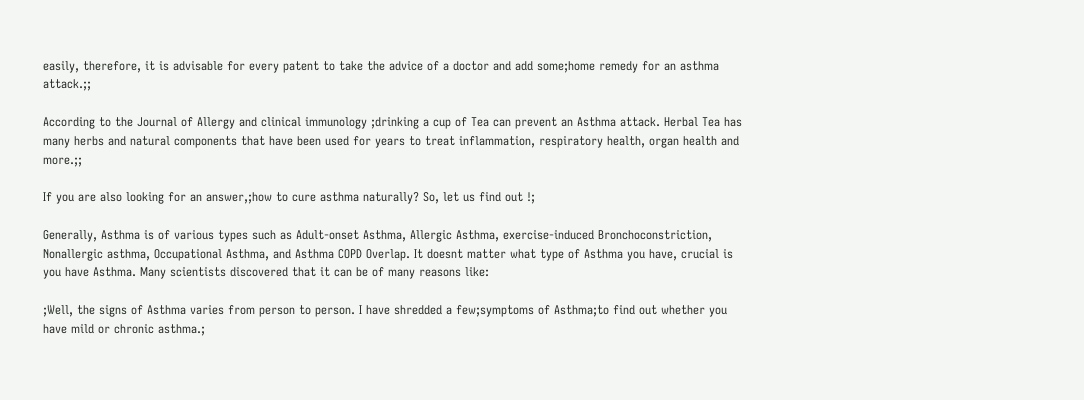easily, therefore, it is advisable for every patent to take the advice of a doctor and add some;home remedy for an asthma attack.;;

According to the Journal of Allergy and clinical immunology ;drinking a cup of Tea can prevent an Asthma attack. Herbal Tea has many herbs and natural components that have been used for years to treat inflammation, respiratory health, organ health and more.;;

If you are also looking for an answer,;how to cure asthma naturally? So, let us find out !;

Generally, Asthma is of various types such as Adult-onset Asthma, Allergic Asthma, exercise-induced Bronchoconstriction, Nonallergic asthma, Occupational Asthma, and Asthma COPD Overlap. It doesnt matter what type of Asthma you have, crucial is you have Asthma. Many scientists discovered that it can be of many reasons like:

;Well, the signs of Asthma varies from person to person. I have shredded a few;symptoms of Asthma;to find out whether you have mild or chronic asthma.;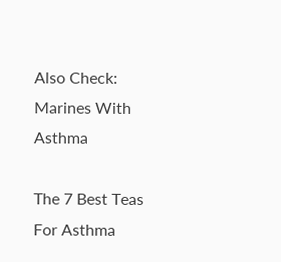Also Check: Marines With Asthma

The 7 Best Teas For Asthma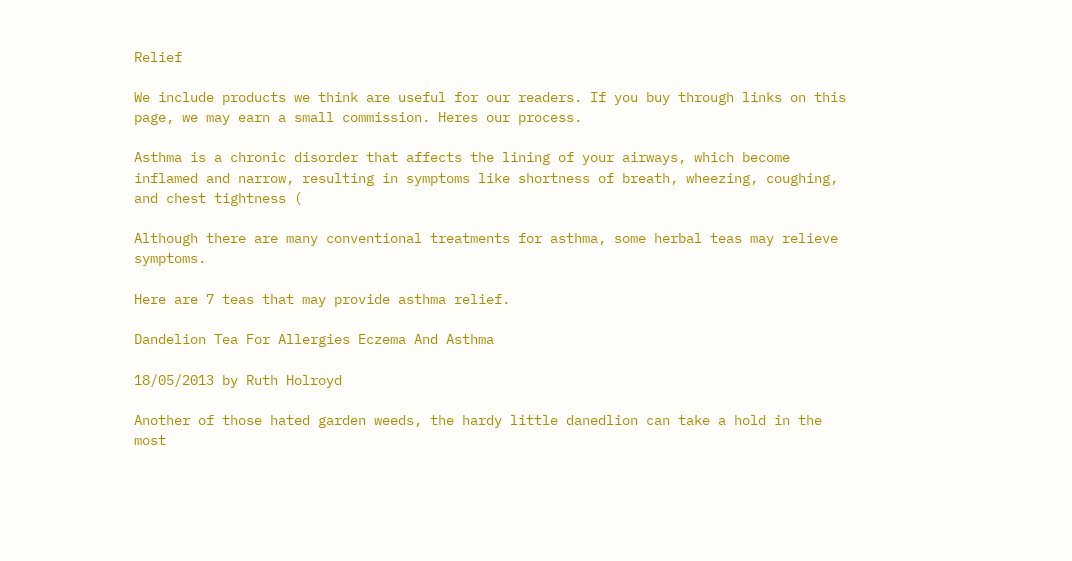Relief

We include products we think are useful for our readers. If you buy through links on this page, we may earn a small commission. Heres our process.

Asthma is a chronic disorder that affects the lining of your airways, which become inflamed and narrow, resulting in symptoms like shortness of breath, wheezing, coughing, and chest tightness (

Although there are many conventional treatments for asthma, some herbal teas may relieve symptoms.

Here are 7 teas that may provide asthma relief.

Dandelion Tea For Allergies Eczema And Asthma

18/05/2013 by Ruth Holroyd

Another of those hated garden weeds, the hardy little danedlion can take a hold in the most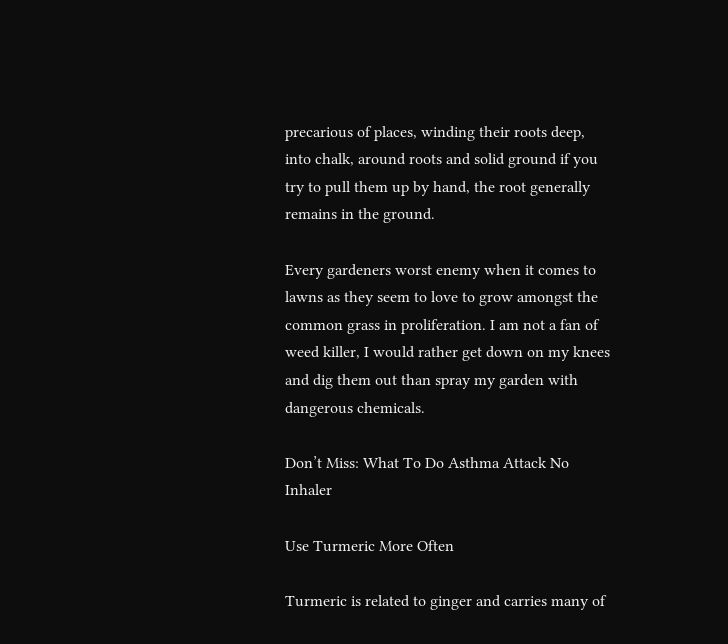precarious of places, winding their roots deep, into chalk, around roots and solid ground if you try to pull them up by hand, the root generally remains in the ground.

Every gardeners worst enemy when it comes to lawns as they seem to love to grow amongst the common grass in proliferation. I am not a fan of weed killer, I would rather get down on my knees and dig them out than spray my garden with dangerous chemicals.

Don’t Miss: What To Do Asthma Attack No Inhaler

Use Turmeric More Often

Turmeric is related to ginger and carries many of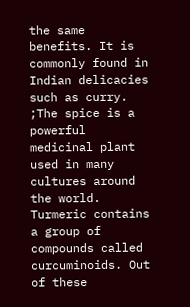the same benefits. It is commonly found in Indian delicacies such as curry. ;The spice is a powerful medicinal plant used in many cultures around the world. Turmeric contains a group of compounds called curcuminoids. Out of these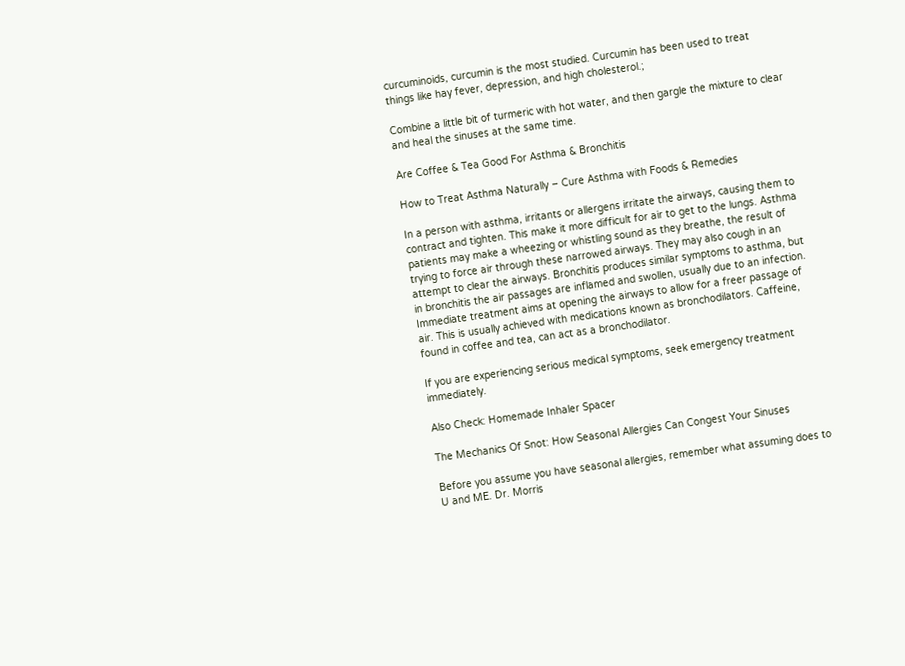curcuminoids, curcumin is the most studied. Curcumin has been used to treat things like hay fever, depression, and high cholesterol.;

Combine a little bit of turmeric with hot water, and then gargle the mixture to clear and heal the sinuses at the same time.

Are Coffee & Tea Good For Asthma & Bronchitis

How to Treat Asthma Naturally – Cure Asthma with Foods & Remedies

In a person with asthma, irritants or allergens irritate the airways, causing them to contract and tighten. This make it more difficult for air to get to the lungs. Asthma patients may make a wheezing or whistling sound as they breathe, the result of trying to force air through these narrowed airways. They may also cough in an attempt to clear the airways. Bronchitis produces similar symptoms to asthma, but in bronchitis the air passages are inflamed and swollen, usually due to an infection. Immediate treatment aims at opening the airways to allow for a freer passage of air. This is usually achieved with medications known as bronchodilators. Caffeine, found in coffee and tea, can act as a bronchodilator.

If you are experiencing serious medical symptoms, seek emergency treatment immediately.

Also Check: Homemade Inhaler Spacer

The Mechanics Of Snot: How Seasonal Allergies Can Congest Your Sinuses

Before you assume you have seasonal allergies, remember what assuming does to U and ME. Dr. Morris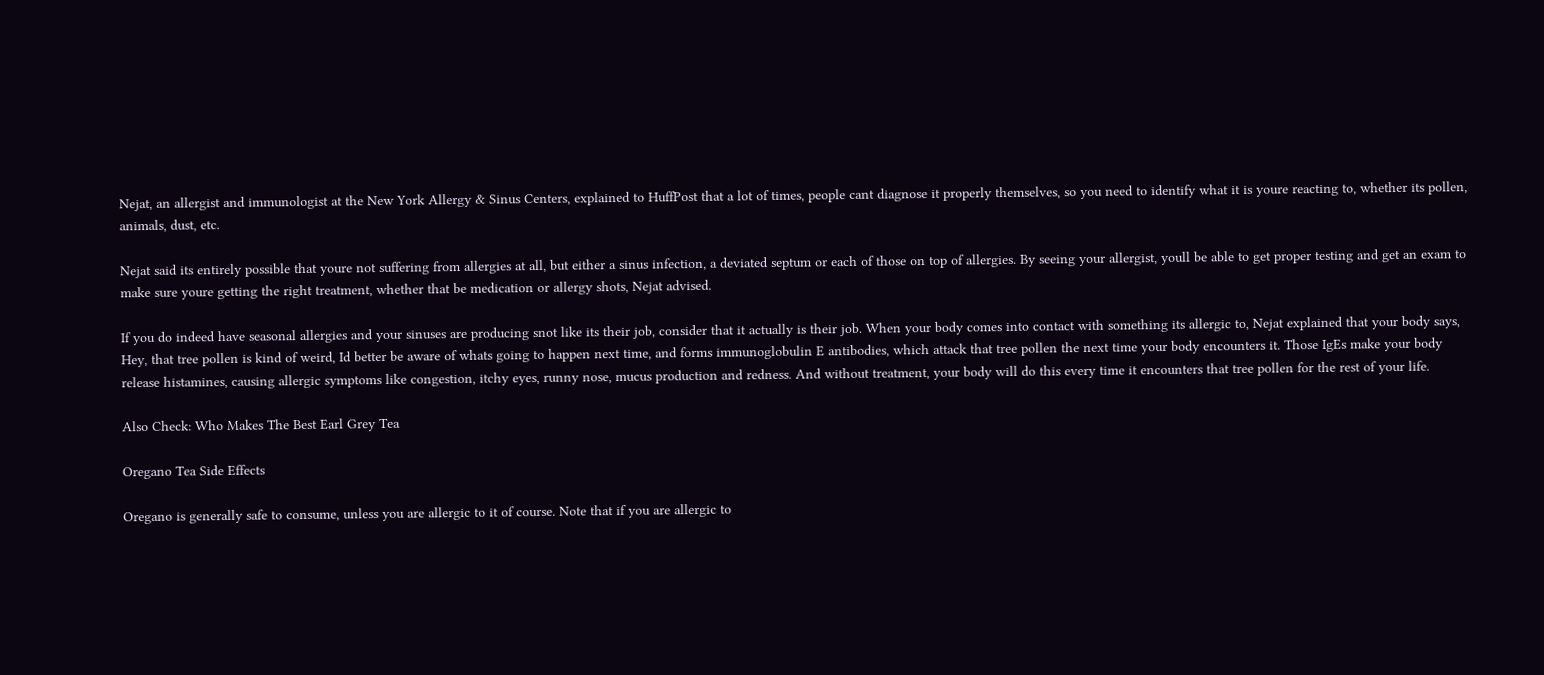Nejat, an allergist and immunologist at the New York Allergy & Sinus Centers, explained to HuffPost that a lot of times, people cant diagnose it properly themselves, so you need to identify what it is youre reacting to, whether its pollen, animals, dust, etc.

Nejat said its entirely possible that youre not suffering from allergies at all, but either a sinus infection, a deviated septum or each of those on top of allergies. By seeing your allergist, youll be able to get proper testing and get an exam to make sure youre getting the right treatment, whether that be medication or allergy shots, Nejat advised.

If you do indeed have seasonal allergies and your sinuses are producing snot like its their job, consider that it actually is their job. When your body comes into contact with something its allergic to, Nejat explained that your body says, Hey, that tree pollen is kind of weird, Id better be aware of whats going to happen next time, and forms immunoglobulin E antibodies, which attack that tree pollen the next time your body encounters it. Those IgEs make your body release histamines, causing allergic symptoms like congestion, itchy eyes, runny nose, mucus production and redness. And without treatment, your body will do this every time it encounters that tree pollen for the rest of your life.

Also Check: Who Makes The Best Earl Grey Tea

Oregano Tea Side Effects

Oregano is generally safe to consume, unless you are allergic to it of course. Note that if you are allergic to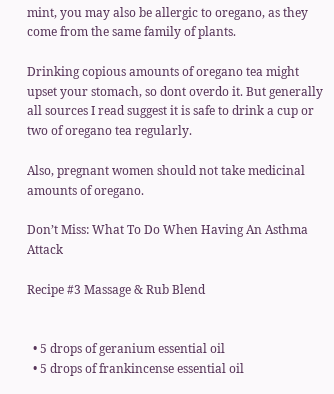mint, you may also be allergic to oregano, as they come from the same family of plants.

Drinking copious amounts of oregano tea might upset your stomach, so dont overdo it. But generally all sources I read suggest it is safe to drink a cup or two of oregano tea regularly.

Also, pregnant women should not take medicinal amounts of oregano.

Don’t Miss: What To Do When Having An Asthma Attack

Recipe #3 Massage & Rub Blend


  • 5 drops of geranium essential oil
  • 5 drops of frankincense essential oil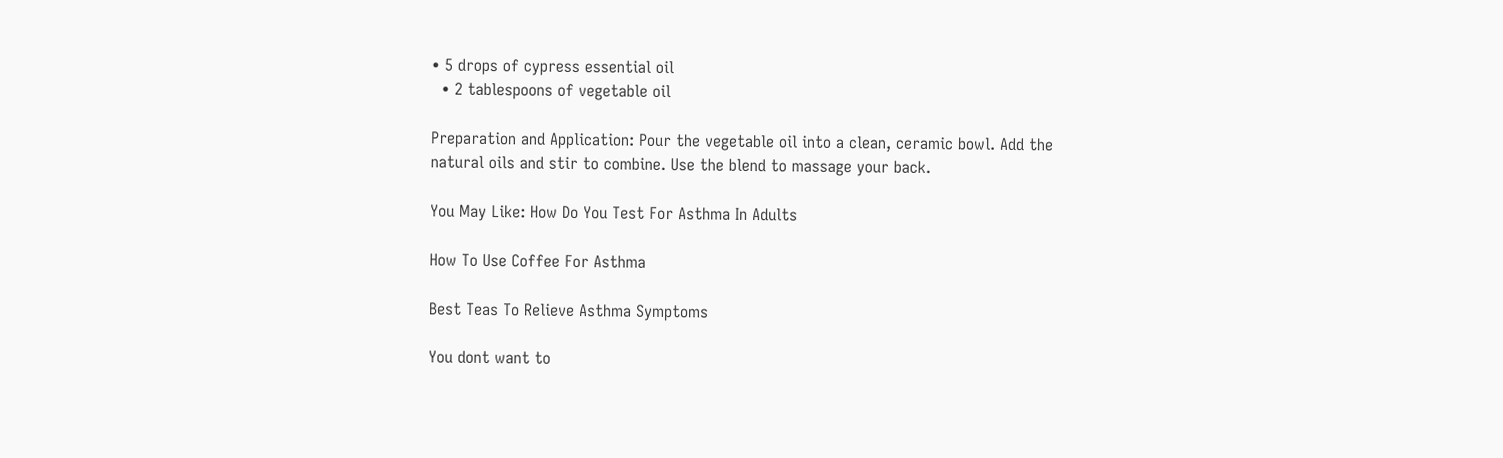• 5 drops of cypress essential oil
  • 2 tablespoons of vegetable oil

Preparation and Application: Pour the vegetable oil into a clean, ceramic bowl. Add the natural oils and stir to combine. Use the blend to massage your back.

You May Like: How Do You Test For Asthma In Adults

How To Use Coffee For Asthma

Best Teas To Relieve Asthma Symptoms

You dont want to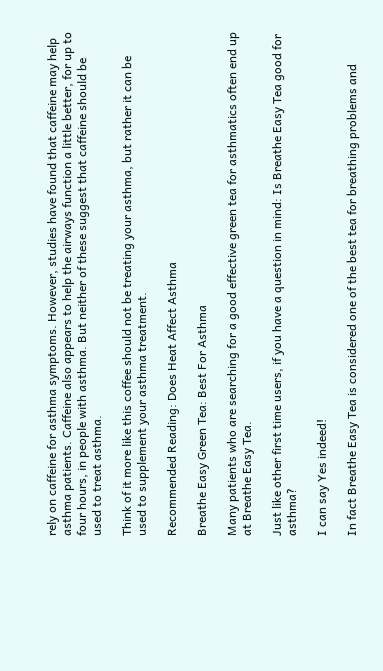rely on caffeine for asthma symptoms. However, studies have found that caffeine may help asthma patients. Caffeine also appears to help the airways function a little better, for up to four hours, in people with asthma. But neither of these suggest that caffeine should be used to treat asthma.

Think of it more like this coffee should not be treating your asthma, but rather it can be used to supplement your asthma treatment.

Recommended Reading: Does Heat Affect Asthma

Breathe Easy Green Tea: Best For Asthma

Many patients who are searching for a good effective green tea for asthmatics often end up at Breathe Easy Tea.

Just like other first time users, if you have a question in mind: Is Breathe Easy Tea good for asthma?

I can say Yes indeed!

In fact Breathe Easy Tea is considered one of the best tea for breathing problems and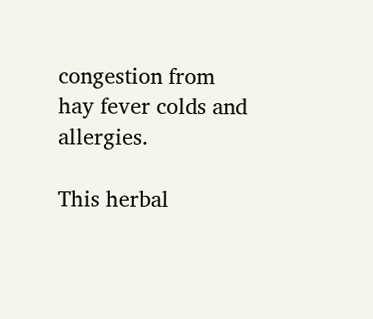congestion from hay fever colds and allergies.

This herbal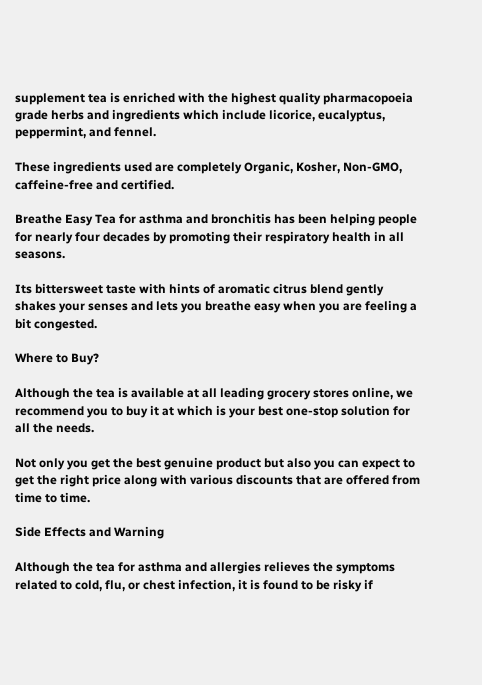supplement tea is enriched with the highest quality pharmacopoeia grade herbs and ingredients which include licorice, eucalyptus, peppermint, and fennel.

These ingredients used are completely Organic, Kosher, Non-GMO, caffeine-free and certified.

Breathe Easy Tea for asthma and bronchitis has been helping people for nearly four decades by promoting their respiratory health in all seasons.

Its bittersweet taste with hints of aromatic citrus blend gently shakes your senses and lets you breathe easy when you are feeling a bit congested.

Where to Buy?

Although the tea is available at all leading grocery stores online, we recommend you to buy it at which is your best one-stop solution for all the needs.

Not only you get the best genuine product but also you can expect to get the right price along with various discounts that are offered from time to time.

Side Effects and Warning

Although the tea for asthma and allergies relieves the symptoms related to cold, flu, or chest infection, it is found to be risky if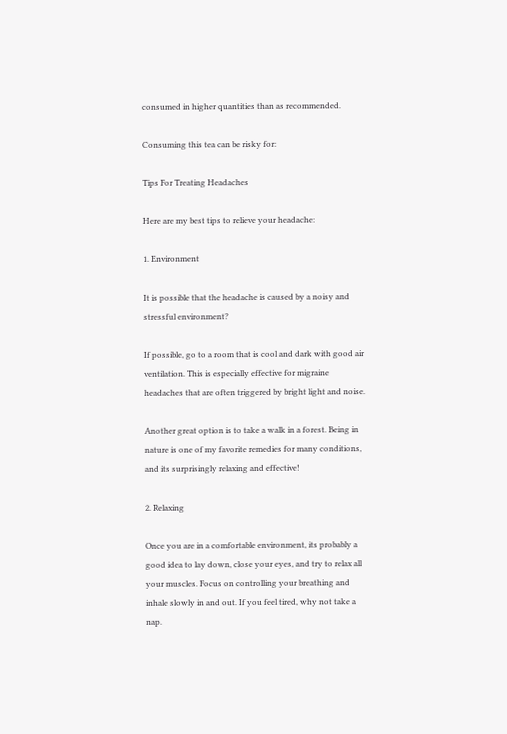consumed in higher quantities than as recommended.

Consuming this tea can be risky for:

Tips For Treating Headaches

Here are my best tips to relieve your headache:

1. Environment

It is possible that the headache is caused by a noisy and stressful environment?

If possible, go to a room that is cool and dark with good air ventilation. This is especially effective for migraine headaches that are often triggered by bright light and noise.

Another great option is to take a walk in a forest. Being in nature is one of my favorite remedies for many conditions, and its surprisingly relaxing and effective!

2. Relaxing

Once you are in a comfortable environment, its probably a good idea to lay down, close your eyes, and try to relax all your muscles. Focus on controlling your breathing and inhale slowly in and out. If you feel tired, why not take a nap.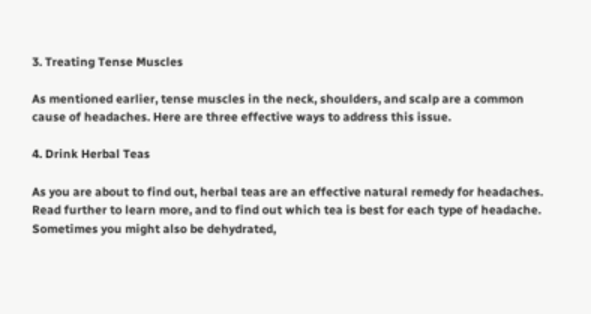3. Treating Tense Muscles

As mentioned earlier, tense muscles in the neck, shoulders, and scalp are a common cause of headaches. Here are three effective ways to address this issue.

4. Drink Herbal Teas

As you are about to find out, herbal teas are an effective natural remedy for headaches. Read further to learn more, and to find out which tea is best for each type of headache. Sometimes you might also be dehydrated,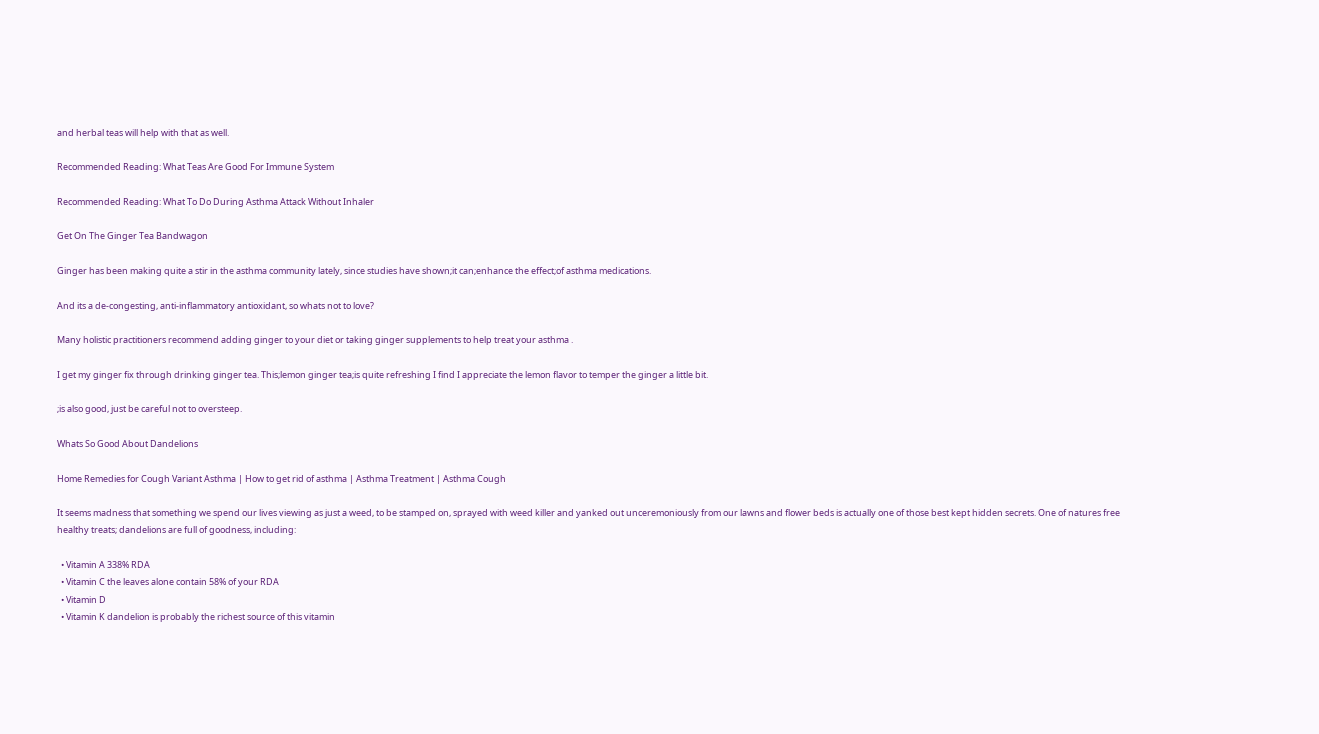and herbal teas will help with that as well.

Recommended Reading: What Teas Are Good For Immune System

Recommended Reading: What To Do During Asthma Attack Without Inhaler

Get On The Ginger Tea Bandwagon

Ginger has been making quite a stir in the asthma community lately, since studies have shown;it can;enhance the effect;of asthma medications.

And its a de-congesting, anti-inflammatory antioxidant, so whats not to love?

Many holistic practitioners recommend adding ginger to your diet or taking ginger supplements to help treat your asthma .

I get my ginger fix through drinking ginger tea. This;lemon ginger tea;is quite refreshing I find I appreciate the lemon flavor to temper the ginger a little bit.

;is also good, just be careful not to oversteep.

Whats So Good About Dandelions

Home Remedies for Cough Variant Asthma | How to get rid of asthma | Asthma Treatment | Asthma Cough

It seems madness that something we spend our lives viewing as just a weed, to be stamped on, sprayed with weed killer and yanked out unceremoniously from our lawns and flower beds is actually one of those best kept hidden secrets. One of natures free healthy treats; dandelions are full of goodness, including:

  • Vitamin A 338% RDA
  • Vitamin C the leaves alone contain 58% of your RDA
  • Vitamin D
  • Vitamin K dandelion is probably the richest source of this vitamin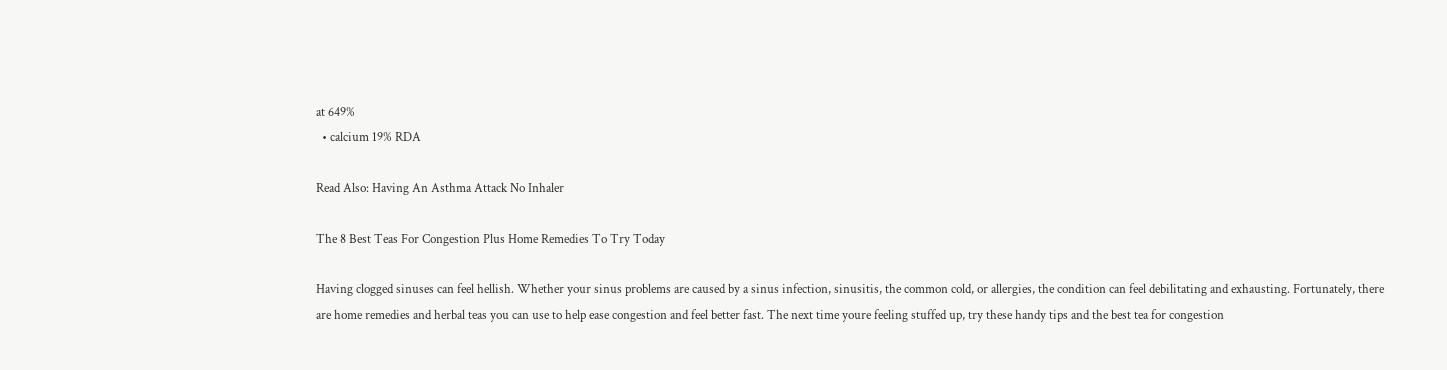at 649%
  • calcium 19% RDA

Read Also: Having An Asthma Attack No Inhaler

The 8 Best Teas For Congestion Plus Home Remedies To Try Today

Having clogged sinuses can feel hellish. Whether your sinus problems are caused by a sinus infection, sinusitis, the common cold, or allergies, the condition can feel debilitating and exhausting. Fortunately, there are home remedies and herbal teas you can use to help ease congestion and feel better fast. The next time youre feeling stuffed up, try these handy tips and the best tea for congestion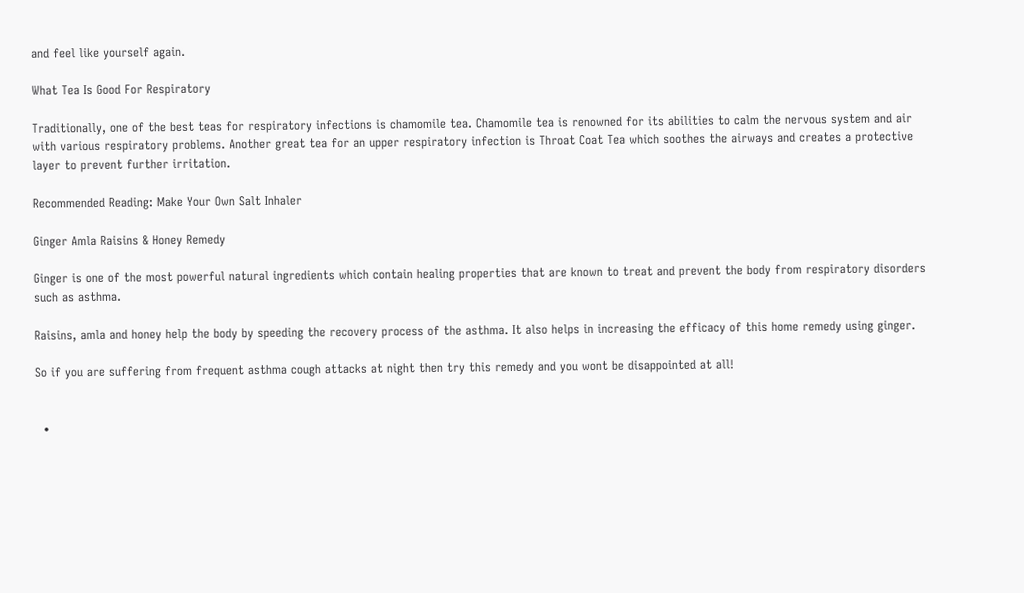and feel like yourself again.

What Tea Is Good For Respiratory

Traditionally, one of the best teas for respiratory infections is chamomile tea. Chamomile tea is renowned for its abilities to calm the nervous system and air with various respiratory problems. Another great tea for an upper respiratory infection is Throat Coat Tea which soothes the airways and creates a protective layer to prevent further irritation.

Recommended Reading: Make Your Own Salt Inhaler

Ginger Amla Raisins & Honey Remedy

Ginger is one of the most powerful natural ingredients which contain healing properties that are known to treat and prevent the body from respiratory disorders such as asthma.

Raisins, amla and honey help the body by speeding the recovery process of the asthma. It also helps in increasing the efficacy of this home remedy using ginger.

So if you are suffering from frequent asthma cough attacks at night then try this remedy and you wont be disappointed at all!


  •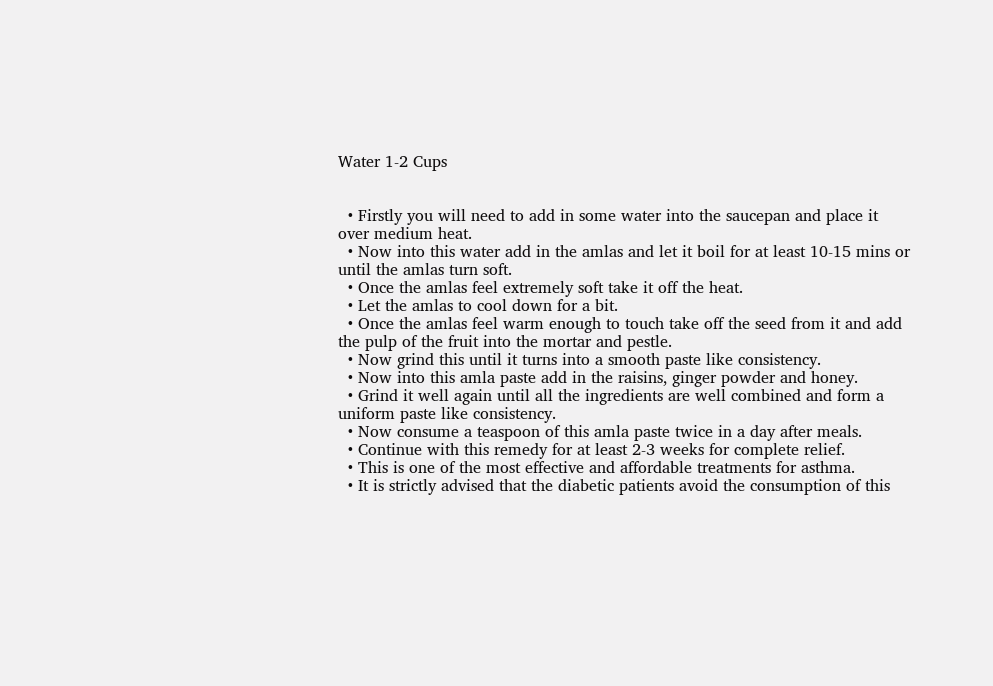Water 1-2 Cups


  • Firstly you will need to add in some water into the saucepan and place it over medium heat.
  • Now into this water add in the amlas and let it boil for at least 10-15 mins or until the amlas turn soft.
  • Once the amlas feel extremely soft take it off the heat.
  • Let the amlas to cool down for a bit.
  • Once the amlas feel warm enough to touch take off the seed from it and add the pulp of the fruit into the mortar and pestle.
  • Now grind this until it turns into a smooth paste like consistency.
  • Now into this amla paste add in the raisins, ginger powder and honey.
  • Grind it well again until all the ingredients are well combined and form a uniform paste like consistency.
  • Now consume a teaspoon of this amla paste twice in a day after meals.
  • Continue with this remedy for at least 2-3 weeks for complete relief.
  • This is one of the most effective and affordable treatments for asthma.
  • It is strictly advised that the diabetic patients avoid the consumption of this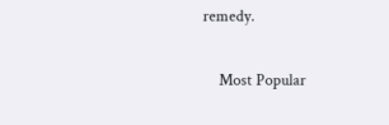remedy.

    Most Popular